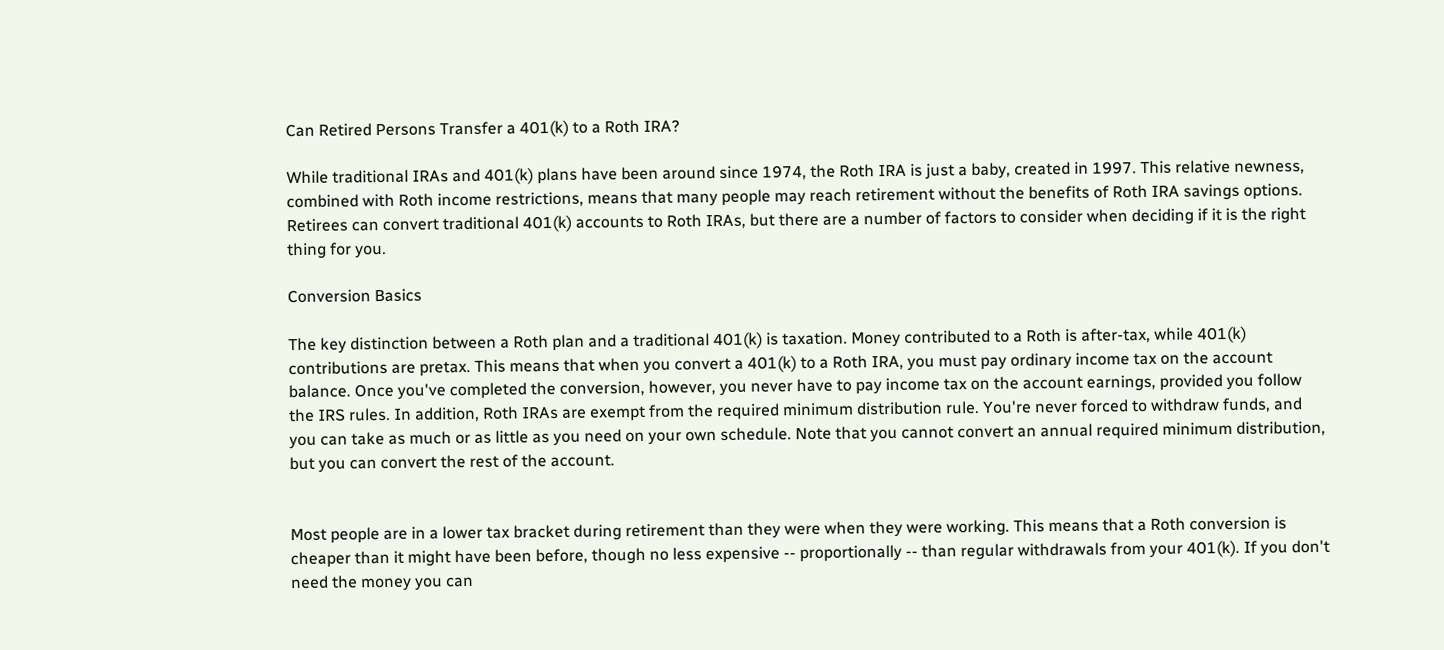Can Retired Persons Transfer a 401(k) to a Roth IRA?

While traditional IRAs and 401(k) plans have been around since 1974, the Roth IRA is just a baby, created in 1997. This relative newness, combined with Roth income restrictions, means that many people may reach retirement without the benefits of Roth IRA savings options. Retirees can convert traditional 401(k) accounts to Roth IRAs, but there are a number of factors to consider when deciding if it is the right thing for you.

Conversion Basics

The key distinction between a Roth plan and a traditional 401(k) is taxation. Money contributed to a Roth is after-tax, while 401(k) contributions are pretax. This means that when you convert a 401(k) to a Roth IRA, you must pay ordinary income tax on the account balance. Once you've completed the conversion, however, you never have to pay income tax on the account earnings, provided you follow the IRS rules. In addition, Roth IRAs are exempt from the required minimum distribution rule. You're never forced to withdraw funds, and you can take as much or as little as you need on your own schedule. Note that you cannot convert an annual required minimum distribution, but you can convert the rest of the account.


Most people are in a lower tax bracket during retirement than they were when they were working. This means that a Roth conversion is cheaper than it might have been before, though no less expensive -- proportionally -- than regular withdrawals from your 401(k). If you don't need the money you can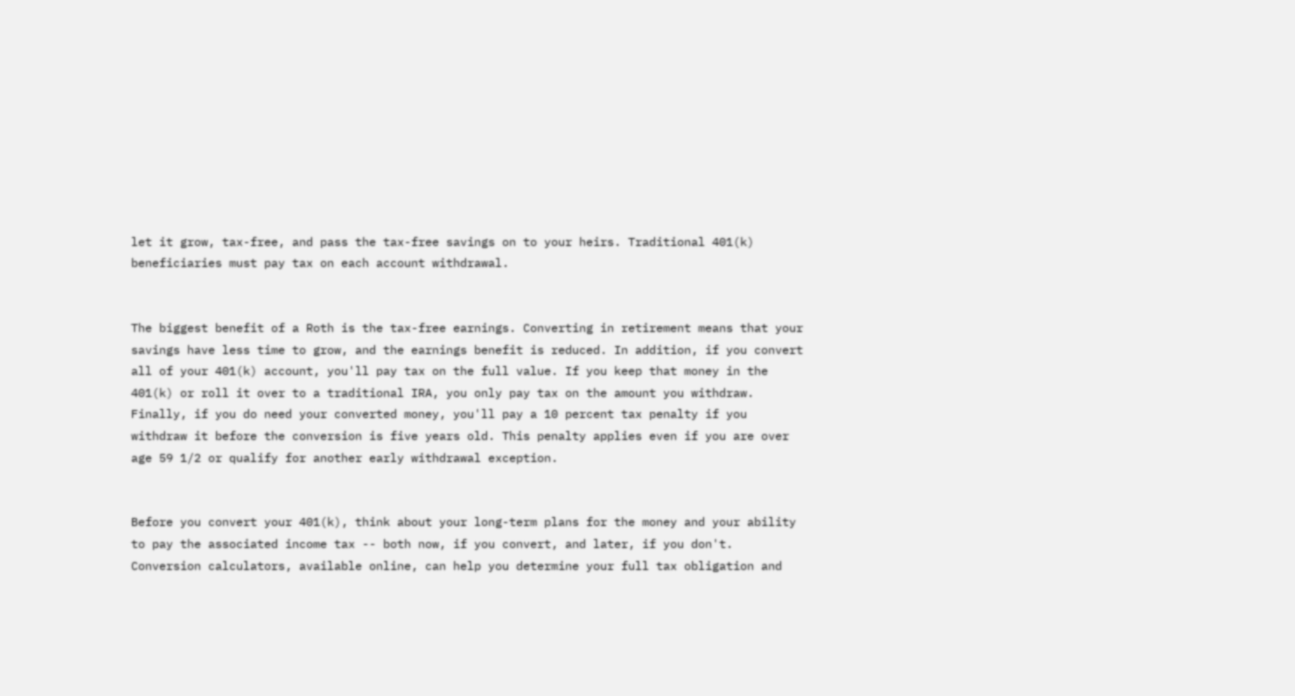let it grow, tax-free, and pass the tax-free savings on to your heirs. Traditional 401(k) beneficiaries must pay tax on each account withdrawal.


The biggest benefit of a Roth is the tax-free earnings. Converting in retirement means that your savings have less time to grow, and the earnings benefit is reduced. In addition, if you convert all of your 401(k) account, you'll pay tax on the full value. If you keep that money in the 401(k) or roll it over to a traditional IRA, you only pay tax on the amount you withdraw. Finally, if you do need your converted money, you'll pay a 10 percent tax penalty if you withdraw it before the conversion is five years old. This penalty applies even if you are over age 59 1/2 or qualify for another early withdrawal exception.


Before you convert your 401(k), think about your long-term plans for the money and your ability to pay the associated income tax -- both now, if you convert, and later, if you don't. Conversion calculators, available online, can help you determine your full tax obligation and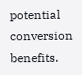potential conversion benefits.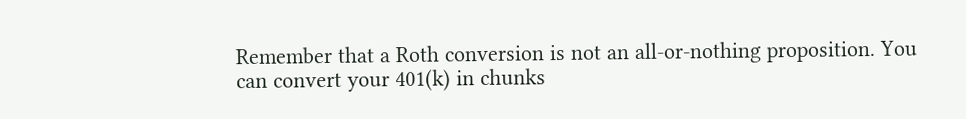Remember that a Roth conversion is not an all-or-nothing proposition. You can convert your 401(k) in chunks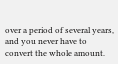over a period of several years, and you never have to convert the whole amount.